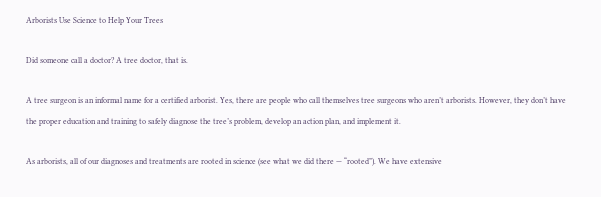Arborists Use Science to Help Your Trees

Did someone call a doctor? A tree doctor, that is.

A tree surgeon is an informal name for a certified arborist. Yes, there are people who call themselves tree surgeons who aren’t arborists. However, they don’t have the proper education and training to safely diagnose the tree’s problem, develop an action plan, and implement it.

As arborists, all of our diagnoses and treatments are rooted in science (see what we did there — “rooted”). We have extensive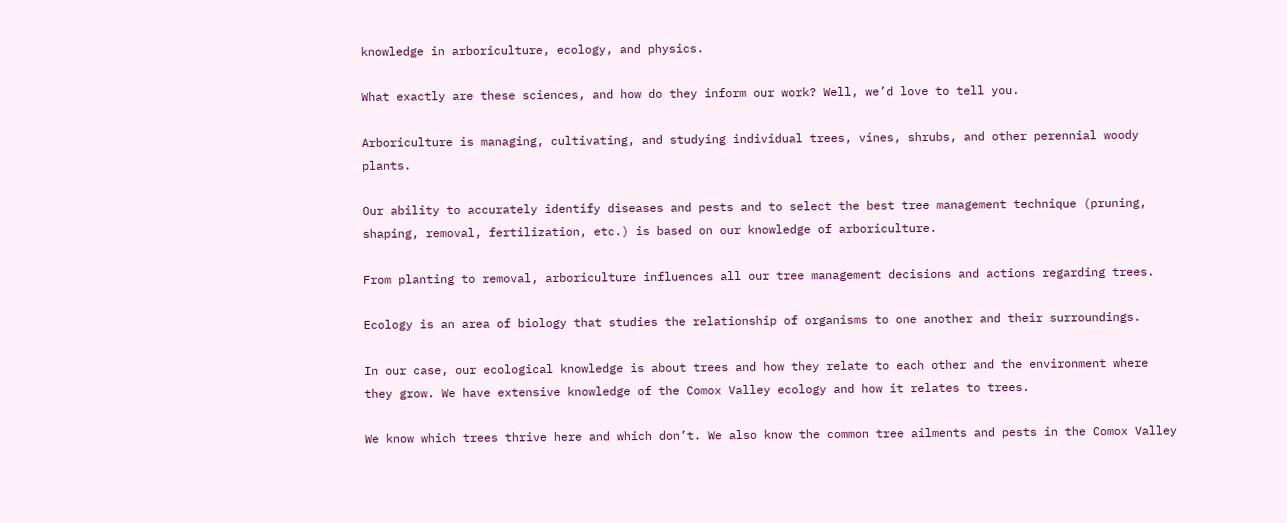knowledge in arboriculture, ecology, and physics.

What exactly are these sciences, and how do they inform our work? Well, we’d love to tell you.

Arboriculture is managing, cultivating, and studying individual trees, vines, shrubs, and other perennial woody plants.

Our ability to accurately identify diseases and pests and to select the best tree management technique (pruning, shaping, removal, fertilization, etc.) is based on our knowledge of arboriculture.

From planting to removal, arboriculture influences all our tree management decisions and actions regarding trees.

Ecology is an area of biology that studies the relationship of organisms to one another and their surroundings.

In our case, our ecological knowledge is about trees and how they relate to each other and the environment where they grow. We have extensive knowledge of the Comox Valley ecology and how it relates to trees.

We know which trees thrive here and which don’t. We also know the common tree ailments and pests in the Comox Valley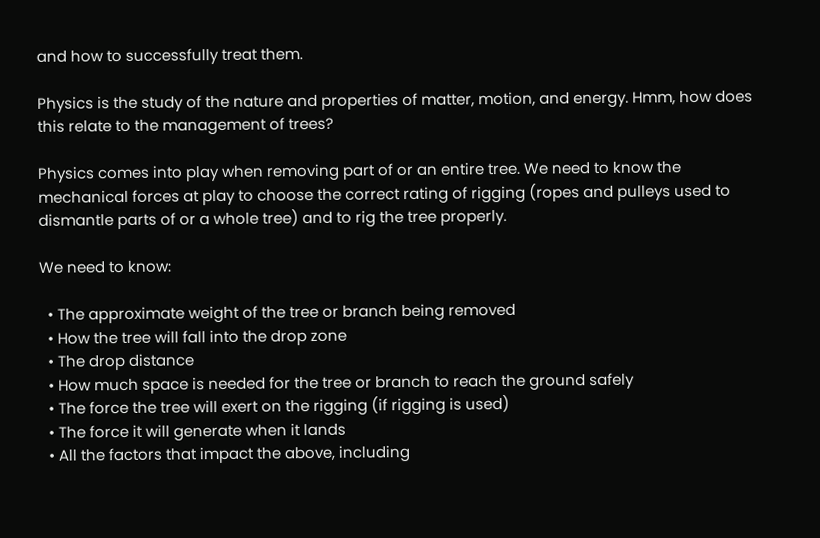and how to successfully treat them.

Physics is the study of the nature and properties of matter, motion, and energy. Hmm, how does this relate to the management of trees?

Physics comes into play when removing part of or an entire tree. We need to know the mechanical forces at play to choose the correct rating of rigging (ropes and pulleys used to dismantle parts of or a whole tree) and to rig the tree properly.

We need to know:

  • The approximate weight of the tree or branch being removed
  • How the tree will fall into the drop zone
  • The drop distance
  • How much space is needed for the tree or branch to reach the ground safely
  • The force the tree will exert on the rigging (if rigging is used)
  • The force it will generate when it lands
  • All the factors that impact the above, including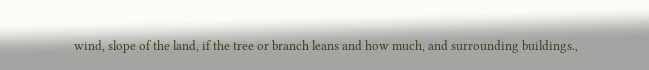wind, slope of the land, if the tree or branch leans and how much, and surrounding buildings.,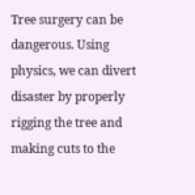Tree surgery can be dangerous. Using physics, we can divert disaster by properly rigging the tree and making cuts to the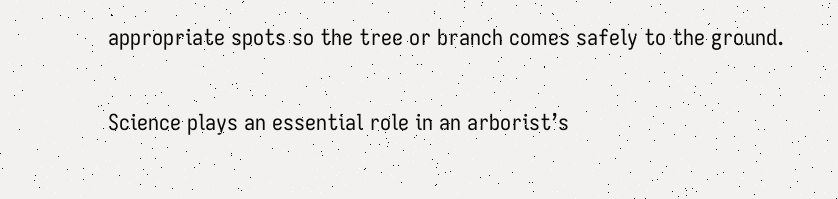appropriate spots so the tree or branch comes safely to the ground.

Science plays an essential role in an arborist’s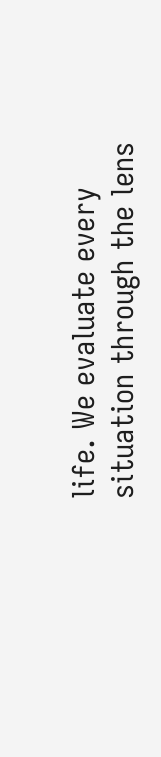life. We evaluate every situation through the lens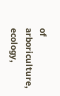of arboriculture, ecology,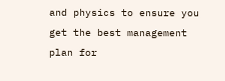and physics to ensure you get the best management plan for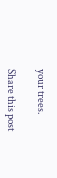your trees.

Share this post